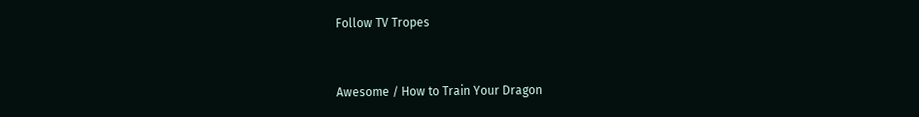Follow TV Tropes


Awesome / How to Train Your Dragon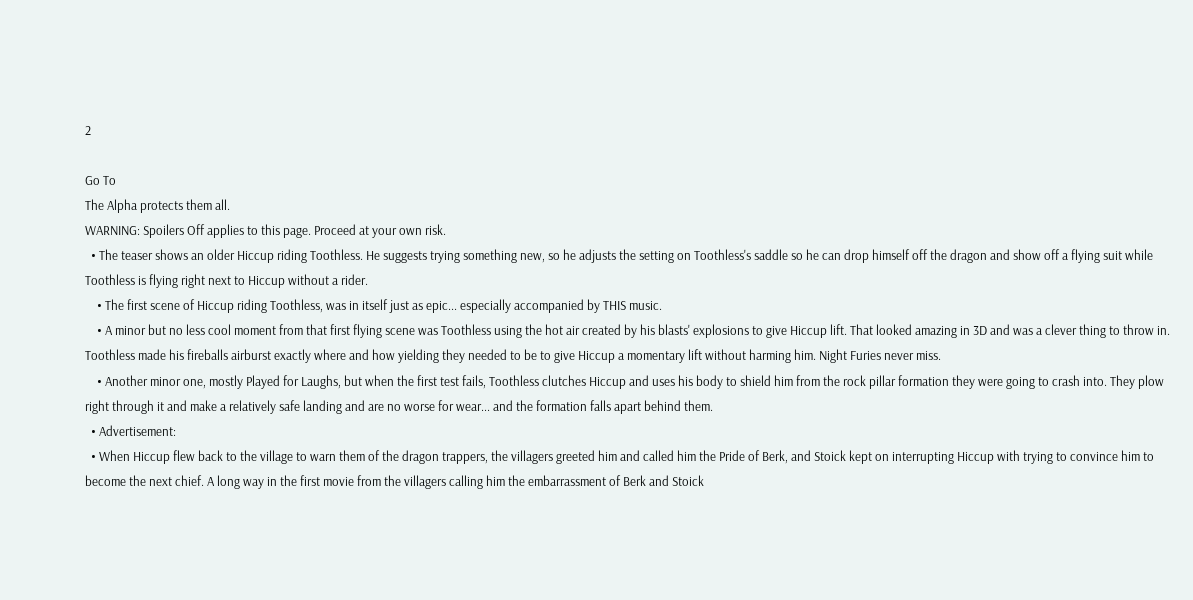2

Go To
The Alpha protects them all.
WARNING: Spoilers Off applies to this page. Proceed at your own risk.
  • The teaser shows an older Hiccup riding Toothless. He suggests trying something new, so he adjusts the setting on Toothless's saddle so he can drop himself off the dragon and show off a flying suit while Toothless is flying right next to Hiccup without a rider.
    • The first scene of Hiccup riding Toothless, was in itself just as epic... especially accompanied by THIS music.
    • A minor but no less cool moment from that first flying scene was Toothless using the hot air created by his blasts' explosions to give Hiccup lift. That looked amazing in 3D and was a clever thing to throw in. Toothless made his fireballs airburst exactly where and how yielding they needed to be to give Hiccup a momentary lift without harming him. Night Furies never miss.
    • Another minor one, mostly Played for Laughs, but when the first test fails, Toothless clutches Hiccup and uses his body to shield him from the rock pillar formation they were going to crash into. They plow right through it and make a relatively safe landing and are no worse for wear... and the formation falls apart behind them.
  • Advertisement:
  • When Hiccup flew back to the village to warn them of the dragon trappers, the villagers greeted him and called him the Pride of Berk, and Stoick kept on interrupting Hiccup with trying to convince him to become the next chief. A long way in the first movie from the villagers calling him the embarrassment of Berk and Stoick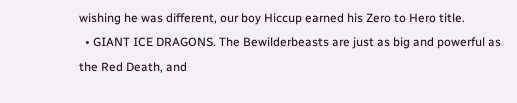wishing he was different, our boy Hiccup earned his Zero to Hero title.
  • GIANT ICE DRAGONS. The Bewilderbeasts are just as big and powerful as the Red Death, and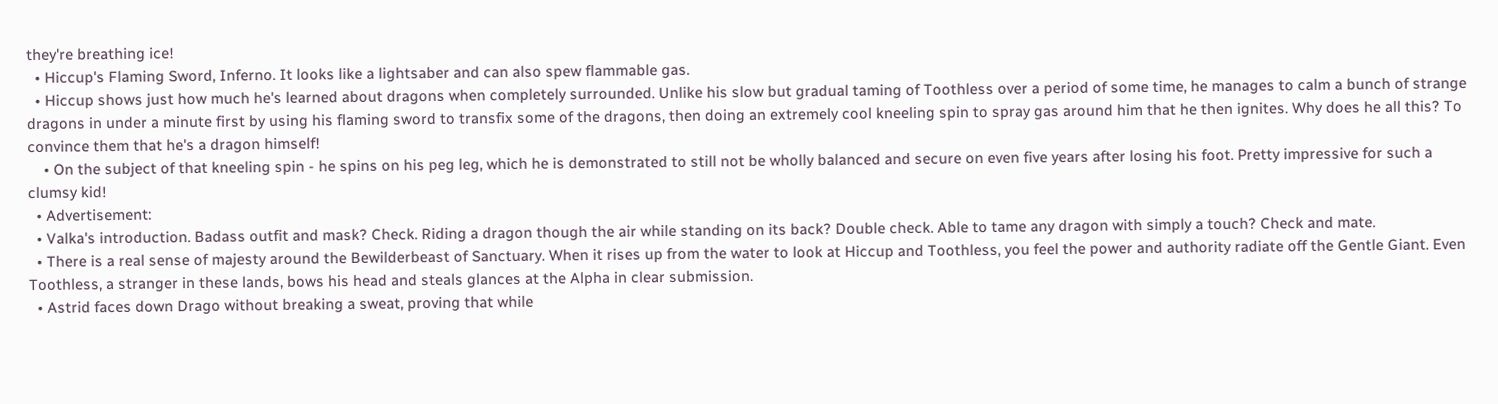they're breathing ice!
  • Hiccup's Flaming Sword, Inferno. It looks like a lightsaber and can also spew flammable gas.
  • Hiccup shows just how much he's learned about dragons when completely surrounded. Unlike his slow but gradual taming of Toothless over a period of some time, he manages to calm a bunch of strange dragons in under a minute first by using his flaming sword to transfix some of the dragons, then doing an extremely cool kneeling spin to spray gas around him that he then ignites. Why does he all this? To convince them that he's a dragon himself!
    • On the subject of that kneeling spin - he spins on his peg leg, which he is demonstrated to still not be wholly balanced and secure on even five years after losing his foot. Pretty impressive for such a clumsy kid!
  • Advertisement:
  • Valka's introduction. Badass outfit and mask? Check. Riding a dragon though the air while standing on its back? Double check. Able to tame any dragon with simply a touch? Check and mate.
  • There is a real sense of majesty around the Bewilderbeast of Sanctuary. When it rises up from the water to look at Hiccup and Toothless, you feel the power and authority radiate off the Gentle Giant. Even Toothless, a stranger in these lands, bows his head and steals glances at the Alpha in clear submission.
  • Astrid faces down Drago without breaking a sweat, proving that while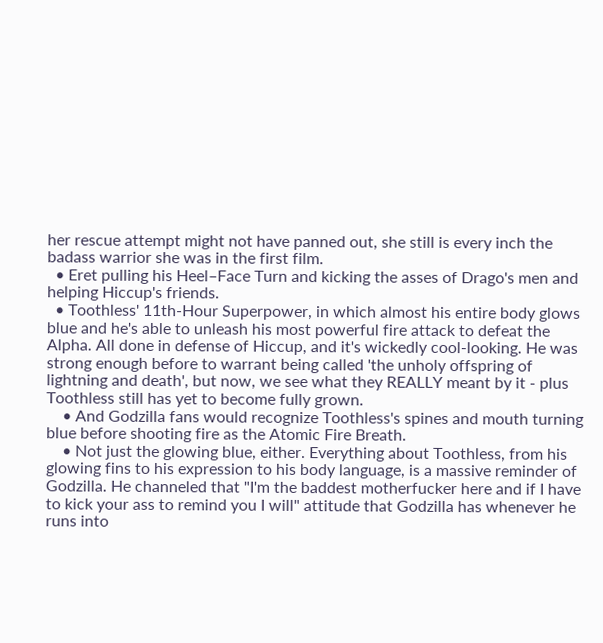her rescue attempt might not have panned out, she still is every inch the badass warrior she was in the first film.
  • Eret pulling his Heel–Face Turn and kicking the asses of Drago's men and helping Hiccup's friends.
  • Toothless' 11th-Hour Superpower, in which almost his entire body glows blue and he's able to unleash his most powerful fire attack to defeat the Alpha. All done in defense of Hiccup, and it's wickedly cool-looking. He was strong enough before to warrant being called 'the unholy offspring of lightning and death', but now, we see what they REALLY meant by it - plus Toothless still has yet to become fully grown.
    • And Godzilla fans would recognize Toothless's spines and mouth turning blue before shooting fire as the Atomic Fire Breath.
    • Not just the glowing blue, either. Everything about Toothless, from his glowing fins to his expression to his body language, is a massive reminder of Godzilla. He channeled that "I'm the baddest motherfucker here and if I have to kick your ass to remind you I will" attitude that Godzilla has whenever he runs into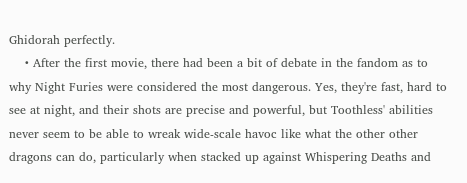Ghidorah perfectly.
    • After the first movie, there had been a bit of debate in the fandom as to why Night Furies were considered the most dangerous. Yes, they're fast, hard to see at night, and their shots are precise and powerful, but Toothless' abilities never seem to be able to wreak wide-scale havoc like what the other other dragons can do, particularly when stacked up against Whispering Deaths and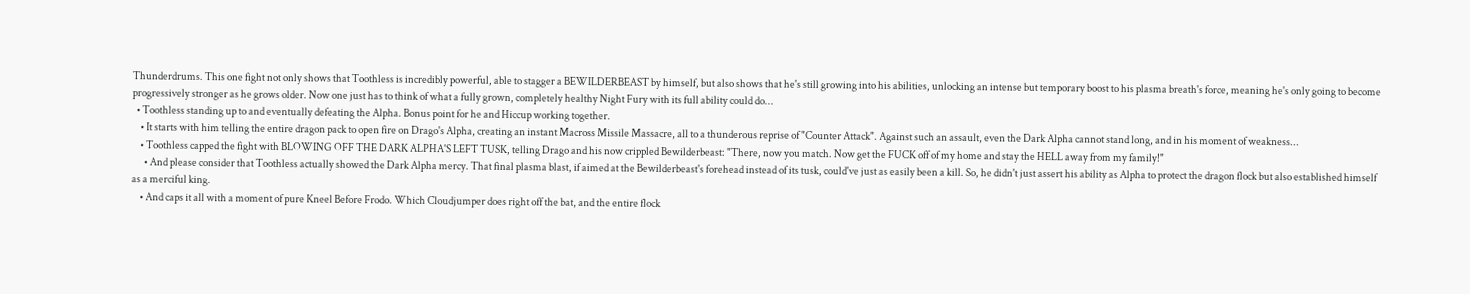Thunderdrums. This one fight not only shows that Toothless is incredibly powerful, able to stagger a BEWILDERBEAST by himself, but also shows that he's still growing into his abilities, unlocking an intense but temporary boost to his plasma breath's force, meaning he's only going to become progressively stronger as he grows older. Now one just has to think of what a fully grown, completely healthy Night Fury with its full ability could do...
  • Toothless standing up to and eventually defeating the Alpha. Bonus point for he and Hiccup working together.
    • It starts with him telling the entire dragon pack to open fire on Drago's Alpha, creating an instant Macross Missile Massacre, all to a thunderous reprise of "Counter Attack". Against such an assault, even the Dark Alpha cannot stand long, and in his moment of weakness...
    • Toothless capped the fight with BLOWING OFF THE DARK ALPHA'S LEFT TUSK, telling Drago and his now crippled Bewilderbeast: "There, now you match. Now get the FUCK off of my home and stay the HELL away from my family!"
      • And please consider that Toothless actually showed the Dark Alpha mercy. That final plasma blast, if aimed at the Bewilderbeast's forehead instead of its tusk, could've just as easily been a kill. So, he didn't just assert his ability as Alpha to protect the dragon flock but also established himself as a merciful king.
    • And caps it all with a moment of pure Kneel Before Frodo. Which Cloudjumper does right off the bat, and the entire flock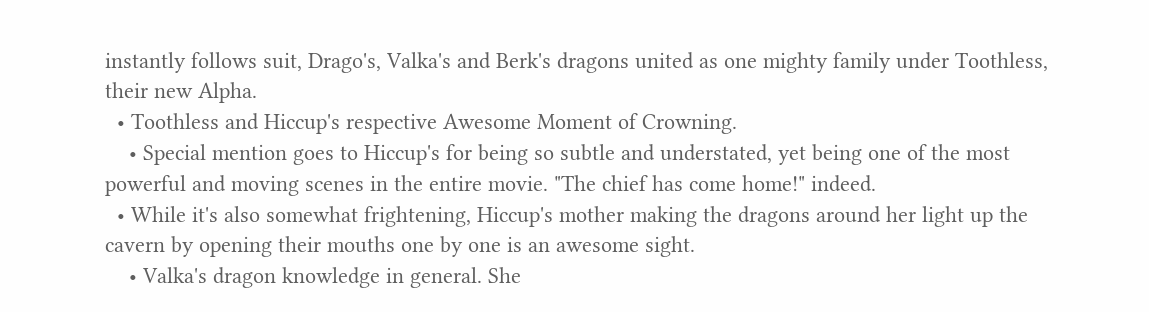instantly follows suit, Drago's, Valka's and Berk's dragons united as one mighty family under Toothless, their new Alpha.
  • Toothless and Hiccup's respective Awesome Moment of Crowning.
    • Special mention goes to Hiccup's for being so subtle and understated, yet being one of the most powerful and moving scenes in the entire movie. "The chief has come home!" indeed.
  • While it's also somewhat frightening, Hiccup's mother making the dragons around her light up the cavern by opening their mouths one by one is an awesome sight.
    • Valka's dragon knowledge in general. She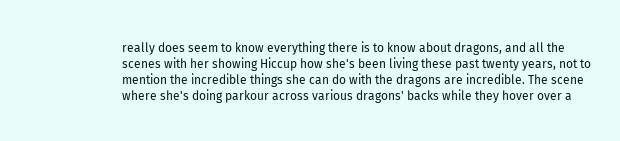really does seem to know everything there is to know about dragons, and all the scenes with her showing Hiccup how she's been living these past twenty years, not to mention the incredible things she can do with the dragons are incredible. The scene where she's doing parkour across various dragons' backs while they hover over a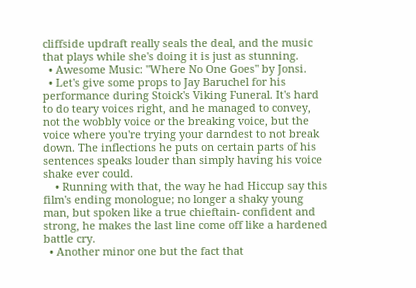cliffside updraft really seals the deal, and the music that plays while she's doing it is just as stunning.
  • Awesome Music: "Where No One Goes" by Jonsi.
  • Let's give some props to Jay Baruchel for his performance during Stoick's Viking Funeral. It's hard to do teary voices right, and he managed to convey, not the wobbly voice or the breaking voice, but the voice where you're trying your darndest to not break down. The inflections he puts on certain parts of his sentences speaks louder than simply having his voice shake ever could.
    • Running with that, the way he had Hiccup say this film's ending monologue; no longer a shaky young man, but spoken like a true chieftain- confident and strong, he makes the last line come off like a hardened battle cry.
  • Another minor one but the fact that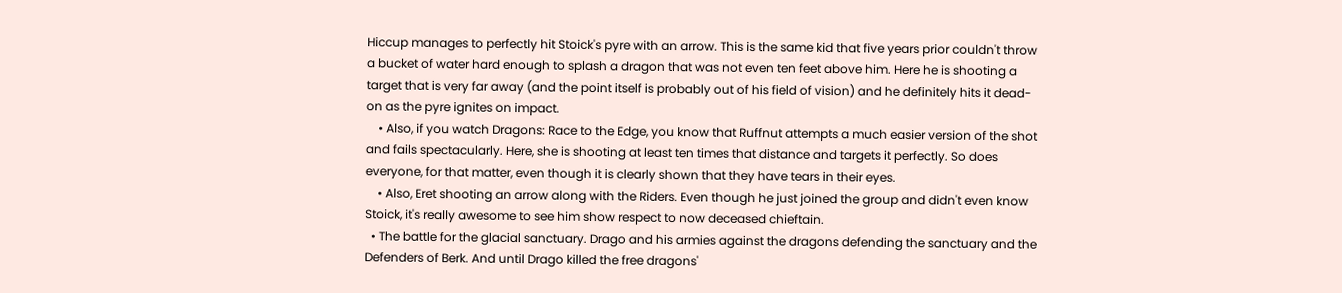Hiccup manages to perfectly hit Stoick's pyre with an arrow. This is the same kid that five years prior couldn't throw a bucket of water hard enough to splash a dragon that was not even ten feet above him. Here he is shooting a target that is very far away (and the point itself is probably out of his field of vision) and he definitely hits it dead-on as the pyre ignites on impact.
    • Also, if you watch Dragons: Race to the Edge, you know that Ruffnut attempts a much easier version of the shot and fails spectacularly. Here, she is shooting at least ten times that distance and targets it perfectly. So does everyone, for that matter, even though it is clearly shown that they have tears in their eyes.
    • Also, Eret shooting an arrow along with the Riders. Even though he just joined the group and didn't even know Stoick, it's really awesome to see him show respect to now deceased chieftain.
  • The battle for the glacial sanctuary. Drago and his armies against the dragons defending the sanctuary and the Defenders of Berk. And until Drago killed the free dragons'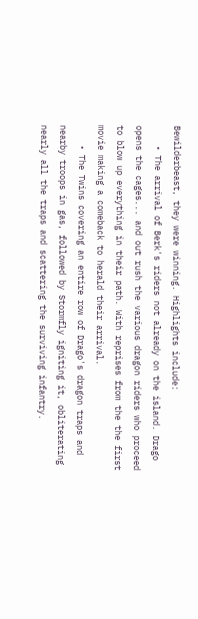Bewilderbeast, they were winning. Highlights include:
    • The arrival of Berk's riders not already on the island. Drago opens the cages... and out rush the various dragon riders who proceed to blow up everything in their path. With reprises from the the first movie making a comeback to herald their arrival.
    • The Twins covering an entire row of Drago's dragon traps and nearby troops in gas, followed by Stormfly igniting it, obliterating nearly all the traps and scattering the surviving infantry.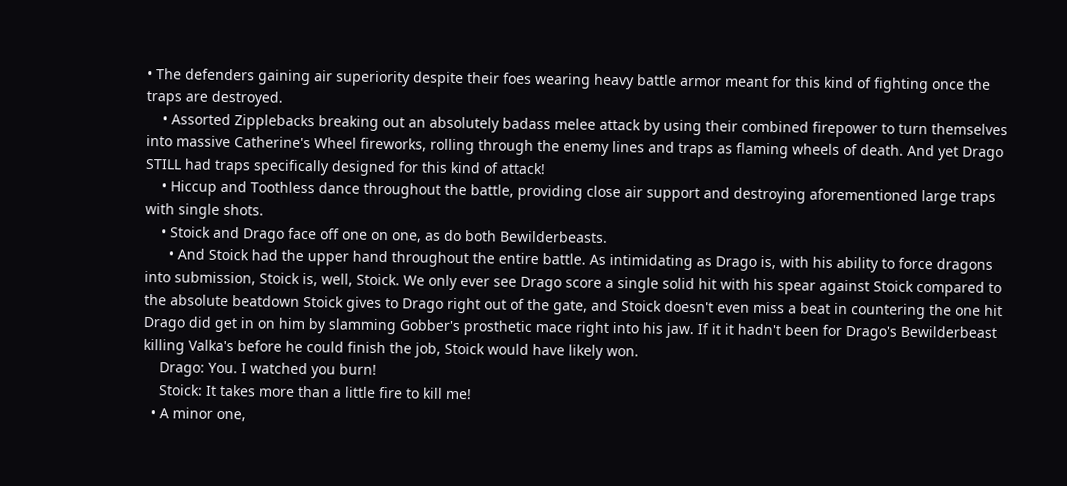• The defenders gaining air superiority despite their foes wearing heavy battle armor meant for this kind of fighting once the traps are destroyed.
    • Assorted Zipplebacks breaking out an absolutely badass melee attack by using their combined firepower to turn themselves into massive Catherine's Wheel fireworks, rolling through the enemy lines and traps as flaming wheels of death. And yet Drago STILL had traps specifically designed for this kind of attack!
    • Hiccup and Toothless dance throughout the battle, providing close air support and destroying aforementioned large traps with single shots.
    • Stoick and Drago face off one on one, as do both Bewilderbeasts.
      • And Stoick had the upper hand throughout the entire battle. As intimidating as Drago is, with his ability to force dragons into submission, Stoick is, well, Stoick. We only ever see Drago score a single solid hit with his spear against Stoick compared to the absolute beatdown Stoick gives to Drago right out of the gate, and Stoick doesn't even miss a beat in countering the one hit Drago did get in on him by slamming Gobber's prosthetic mace right into his jaw. If it it hadn't been for Drago's Bewilderbeast killing Valka's before he could finish the job, Stoick would have likely won.
    Drago: You. I watched you burn!
    Stoick: It takes more than a little fire to kill me!
  • A minor one,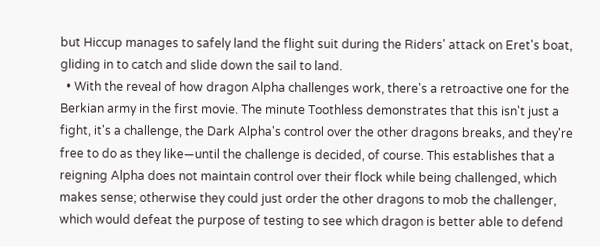but Hiccup manages to safely land the flight suit during the Riders' attack on Eret's boat, gliding in to catch and slide down the sail to land.
  • With the reveal of how dragon Alpha challenges work, there's a retroactive one for the Berkian army in the first movie. The minute Toothless demonstrates that this isn't just a fight, it's a challenge, the Dark Alpha's control over the other dragons breaks, and they're free to do as they like—until the challenge is decided, of course. This establishes that a reigning Alpha does not maintain control over their flock while being challenged, which makes sense; otherwise they could just order the other dragons to mob the challenger, which would defeat the purpose of testing to see which dragon is better able to defend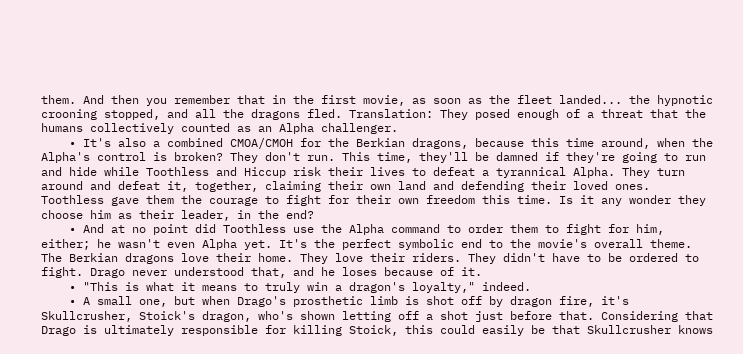them. And then you remember that in the first movie, as soon as the fleet landed... the hypnotic crooning stopped, and all the dragons fled. Translation: They posed enough of a threat that the humans collectively counted as an Alpha challenger.
    • It's also a combined CMOA/CMOH for the Berkian dragons, because this time around, when the Alpha's control is broken? They don't run. This time, they'll be damned if they're going to run and hide while Toothless and Hiccup risk their lives to defeat a tyrannical Alpha. They turn around and defeat it, together, claiming their own land and defending their loved ones. Toothless gave them the courage to fight for their own freedom this time. Is it any wonder they choose him as their leader, in the end?
    • And at no point did Toothless use the Alpha command to order them to fight for him, either; he wasn't even Alpha yet. It's the perfect symbolic end to the movie's overall theme. The Berkian dragons love their home. They love their riders. They didn't have to be ordered to fight. Drago never understood that, and he loses because of it.
    • "This is what it means to truly win a dragon's loyalty," indeed.
    • A small one, but when Drago's prosthetic limb is shot off by dragon fire, it's Skullcrusher, Stoick's dragon, who's shown letting off a shot just before that. Considering that Drago is ultimately responsible for killing Stoick, this could easily be that Skullcrusher knows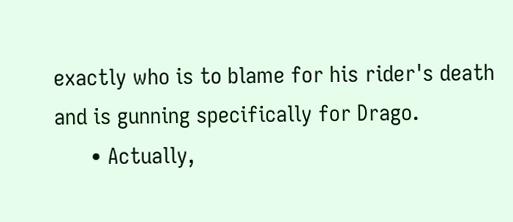exactly who is to blame for his rider's death and is gunning specifically for Drago.
      • Actually,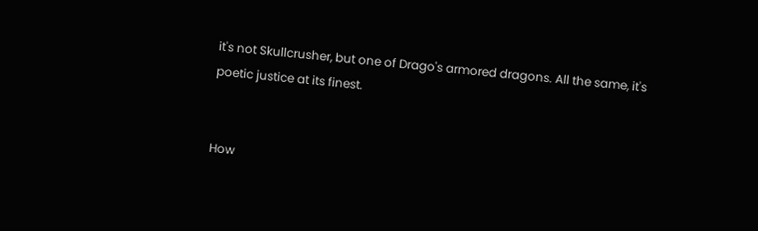it's not Skullcrusher, but one of Drago's armored dragons. All the same, it's poetic justice at its finest.


How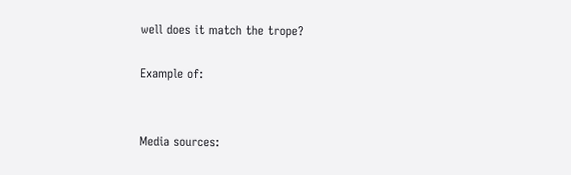well does it match the trope?

Example of:


Media sources: